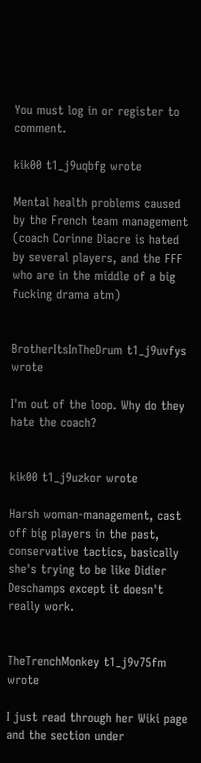You must log in or register to comment.

kik00 t1_j9uqbfg wrote

Mental health problems caused by the French team management (coach Corinne Diacre is hated by several players, and the FFF who are in the middle of a big fucking drama atm)


BrotherItsInTheDrum t1_j9uvfys wrote

I'm out of the loop. Why do they hate the coach?


kik00 t1_j9uzkor wrote

Harsh woman-management, cast off big players in the past, conservative tactics, basically she's trying to be like Didier Deschamps except it doesn't really work.


TheTrenchMonkey t1_j9v75fm wrote

I just read through her Wiki page and the section under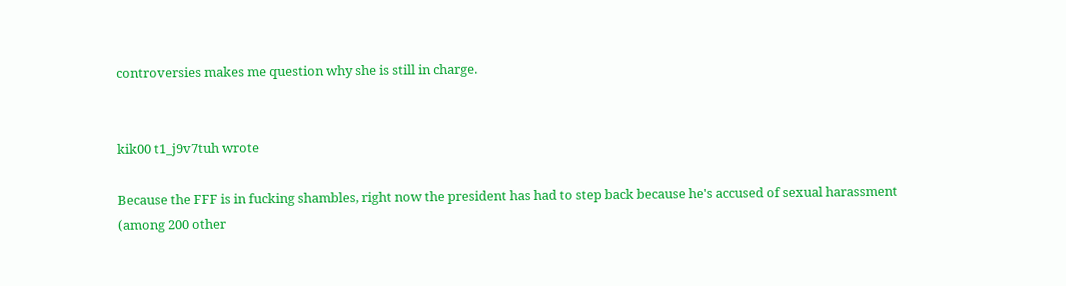controversies makes me question why she is still in charge.


kik00 t1_j9v7tuh wrote

Because the FFF is in fucking shambles, right now the president has had to step back because he's accused of sexual harassment (among 200 other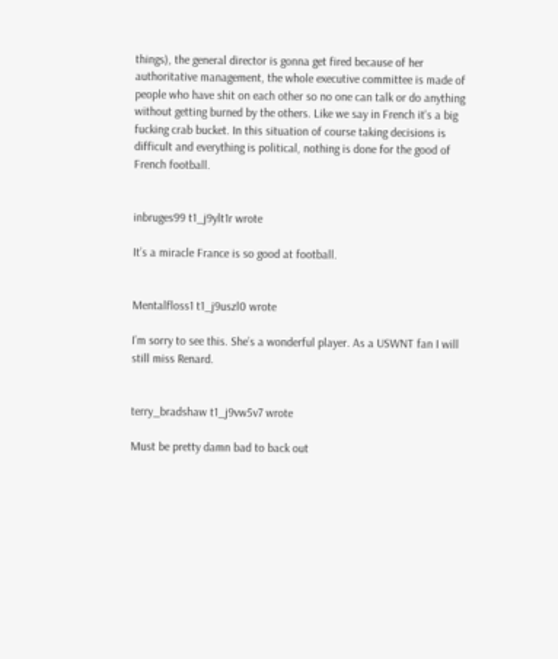things), the general director is gonna get fired because of her authoritative management, the whole executive committee is made of people who have shit on each other so no one can talk or do anything without getting burned by the others. Like we say in French it's a big fucking crab bucket. In this situation of course taking decisions is difficult and everything is political, nothing is done for the good of French football.


inbruges99 t1_j9ylt1r wrote

It’s a miracle France is so good at football.


Mentalfloss1 t1_j9uszl0 wrote

I’m sorry to see this. She’s a wonderful player. As a USWNT fan I will still miss Renard.


terry_bradshaw t1_j9vw5v7 wrote

Must be pretty damn bad to back out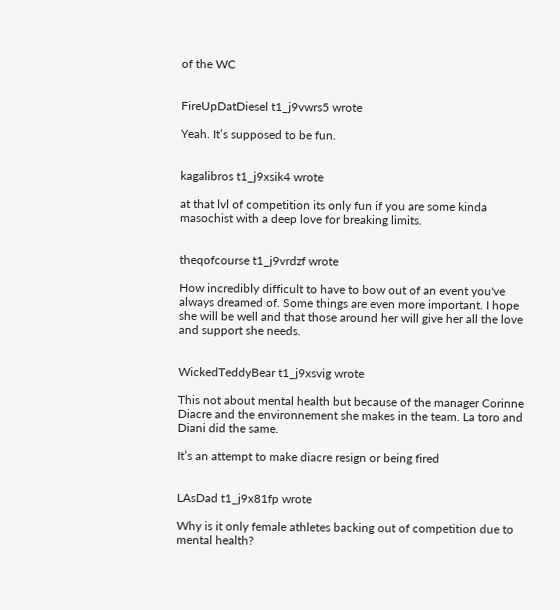of the WC


FireUpDatDiesel t1_j9vwrs5 wrote

Yeah. It’s supposed to be fun.


kagalibros t1_j9xsik4 wrote

at that lvl of competition its only fun if you are some kinda masochist with a deep love for breaking limits.


theqofcourse t1_j9vrdzf wrote

How incredibly difficult to have to bow out of an event you've always dreamed of. Some things are even more important. I hope she will be well and that those around her will give her all the love and support she needs.


WickedTeddyBear t1_j9xsvig wrote

This not about mental health but because of the manager Corinne Diacre and the environnement she makes in the team. La toro and Diani did the same.

It’s an attempt to make diacre resign or being fired


LAsDad t1_j9x81fp wrote

Why is it only female athletes backing out of competition due to mental health?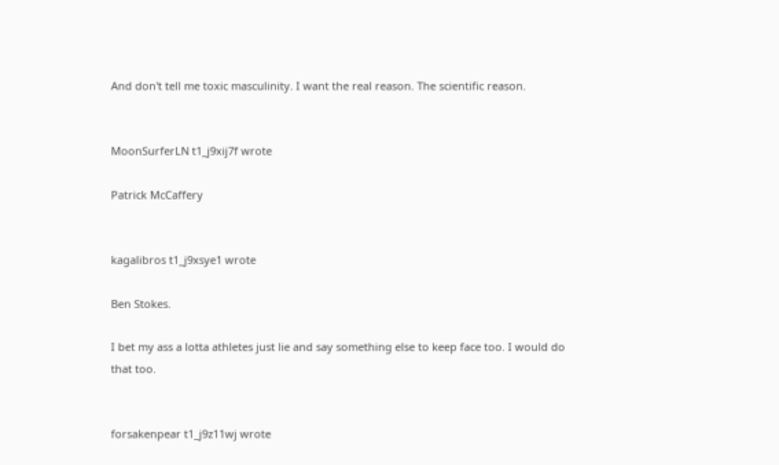And don't tell me toxic masculinity. I want the real reason. The scientific reason.


MoonSurferLN t1_j9xij7f wrote

Patrick McCaffery


kagalibros t1_j9xsye1 wrote

Ben Stokes.

I bet my ass a lotta athletes just lie and say something else to keep face too. I would do that too.


forsakenpear t1_j9z11wj wrote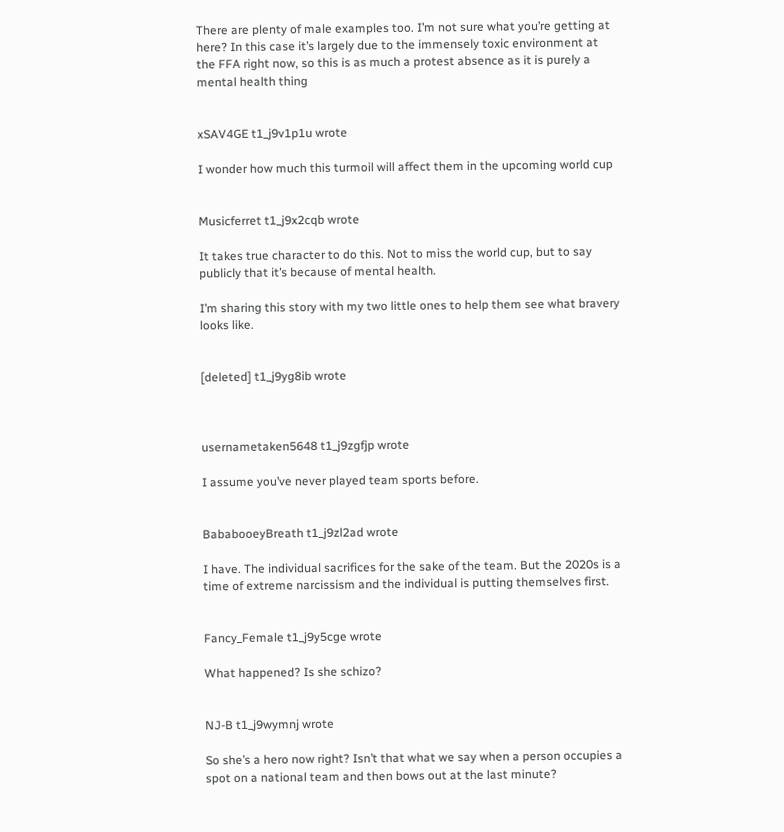There are plenty of male examples too. I’m not sure what you’re getting at here? In this case it’s largely due to the immensely toxic environment at the FFA right now, so this is as much a protest absence as it is purely a mental health thing


xSAV4GE t1_j9v1p1u wrote

I wonder how much this turmoil will affect them in the upcoming world cup


Musicferret t1_j9x2cqb wrote

It takes true character to do this. Not to miss the world cup, but to say publicly that it’s because of mental health.

I’m sharing this story with my two little ones to help them see what bravery looks like.


[deleted] t1_j9yg8ib wrote



usernametaken5648 t1_j9zgfjp wrote

I assume you’ve never played team sports before.


BababooeyBreath t1_j9zl2ad wrote

I have. The individual sacrifices for the sake of the team. But the 2020s is a time of extreme narcissism and the individual is putting themselves first.


Fancy_Female t1_j9y5cge wrote

What happened? Is she schizo?


NJ-B t1_j9wymnj wrote

So she’s a hero now right? Isn’t that what we say when a person occupies a spot on a national team and then bows out at the last minute?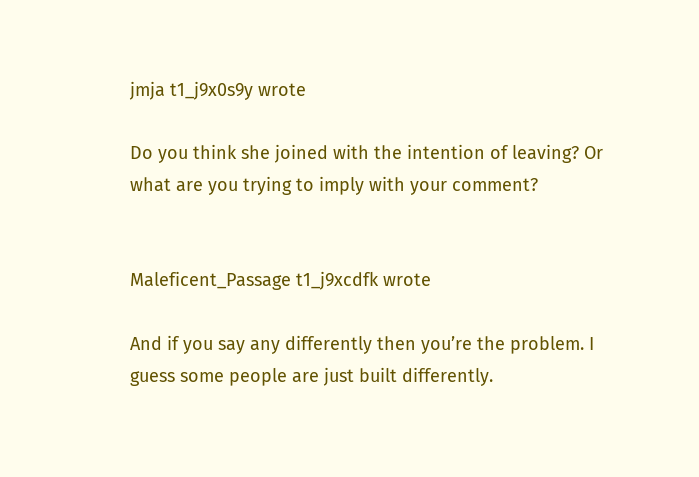jmja t1_j9x0s9y wrote

Do you think she joined with the intention of leaving? Or what are you trying to imply with your comment?


Maleficent_Passage t1_j9xcdfk wrote

And if you say any differently then you’re the problem. I guess some people are just built differently.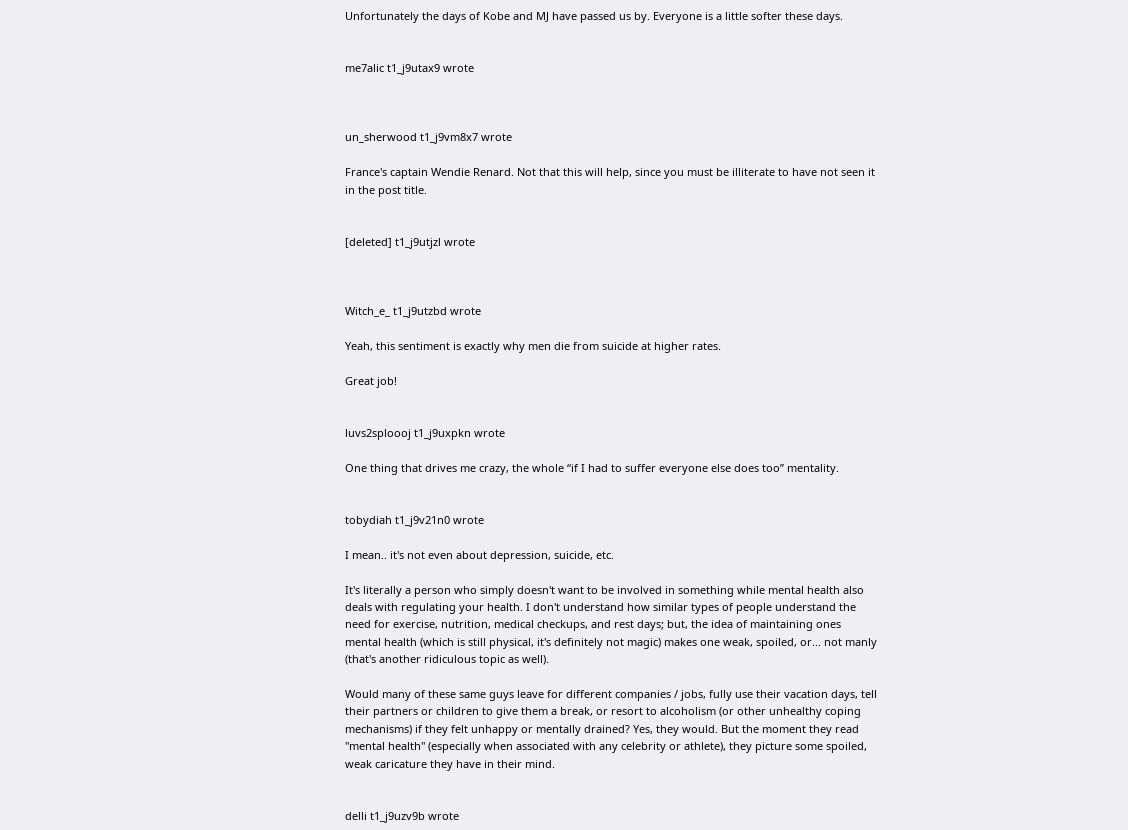Unfortunately the days of Kobe and MJ have passed us by. Everyone is a little softer these days.


me7alic t1_j9utax9 wrote



un_sherwood t1_j9vm8x7 wrote

France's captain Wendie Renard. Not that this will help, since you must be illiterate to have not seen it in the post title.


[deleted] t1_j9utjzl wrote



Witch_e_ t1_j9utzbd wrote

Yeah, this sentiment is exactly why men die from suicide at higher rates.

Great job!


luvs2sploooj t1_j9uxpkn wrote

One thing that drives me crazy, the whole “if I had to suffer everyone else does too” mentality.


tobydiah t1_j9v21n0 wrote

I mean.. it's not even about depression, suicide, etc.

It's literally a person who simply doesn't want to be involved in something while mental health also deals with regulating your health. I don't understand how similar types of people understand the need for exercise, nutrition, medical checkups, and rest days; but, the idea of maintaining ones mental health (which is still physical, it's definitely not magic) makes one weak, spoiled, or... not manly (that's another ridiculous topic as well).

Would many of these same guys leave for different companies / jobs, fully use their vacation days, tell their partners or children to give them a break, or resort to alcoholism (or other unhealthy coping mechanisms) if they felt unhappy or mentally drained? Yes, they would. But the moment they read "mental health" (especially when associated with any celebrity or athlete), they picture some spoiled, weak caricature they have in their mind.


delli t1_j9uzv9b wrote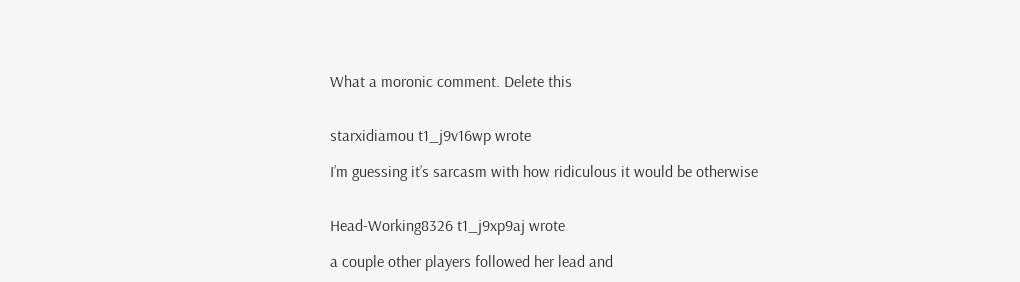What a moronic comment. Delete this


starxidiamou t1_j9v16wp wrote

I’m guessing it’s sarcasm with how ridiculous it would be otherwise


Head-Working8326 t1_j9xp9aj wrote

a couple other players followed her lead and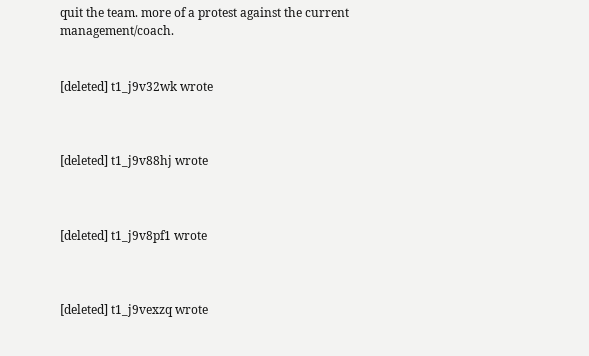quit the team. more of a protest against the current management/coach.


[deleted] t1_j9v32wk wrote



[deleted] t1_j9v88hj wrote



[deleted] t1_j9v8pf1 wrote



[deleted] t1_j9vexzq wrote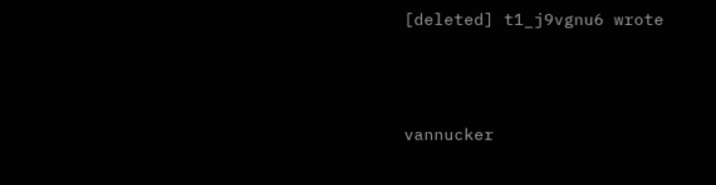[deleted] t1_j9vgnu6 wrote



vannucker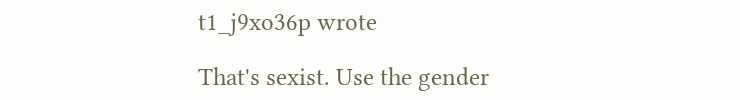t1_j9xo36p wrote

That's sexist. Use the gender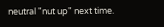neutral "nut up" next time.